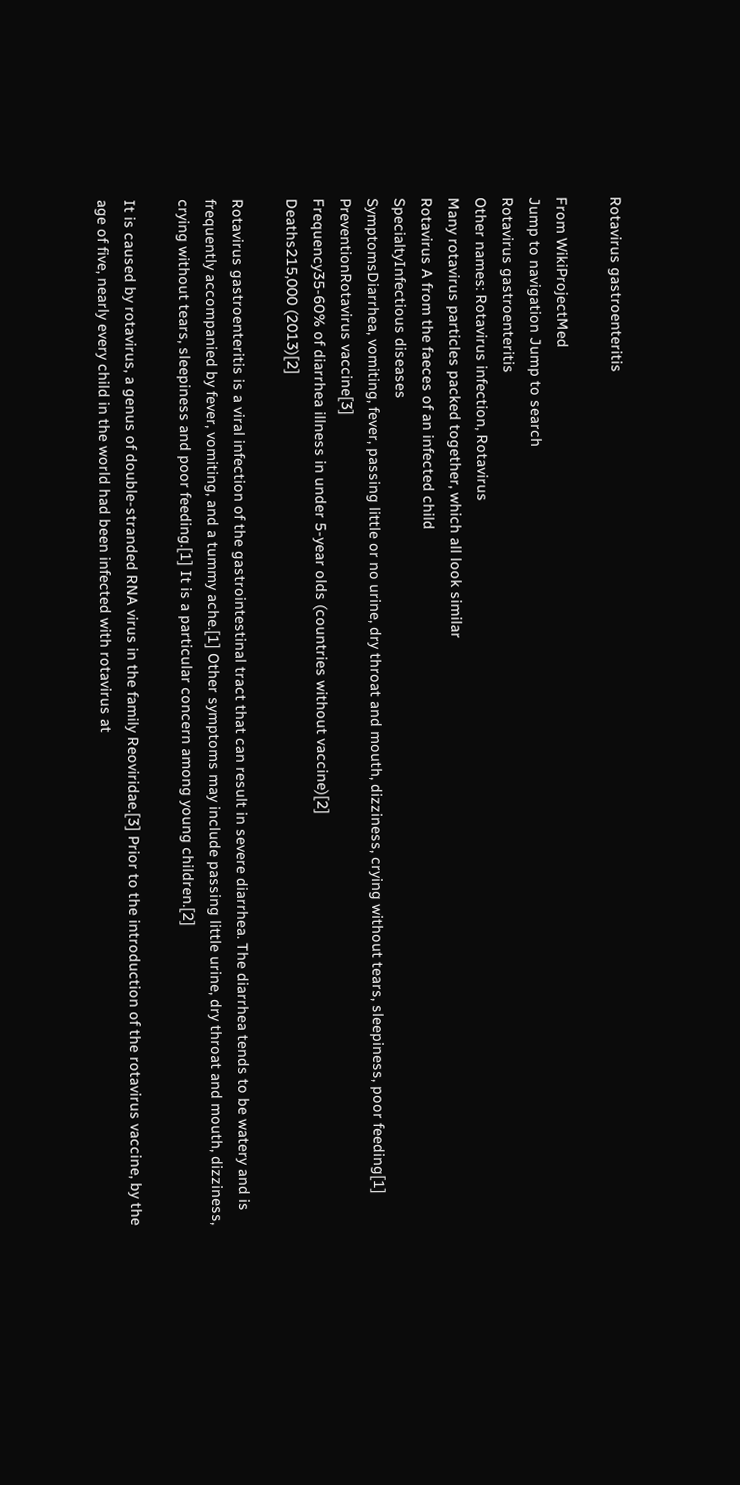Rotavirus gastroenteritis

From WikiProjectMed
Jump to navigation Jump to search
Rotavirus gastroenteritis
Other names: Rotavirus infection, Rotavirus
Many rotavirus particles packed together, which all look similar
Rotavirus A from the faeces of an infected child
SpecialtyInfectious diseases
SymptomsDiarrhea, vomiting, fever, passing little or no urine, dry throat and mouth, dizziness, crying without tears, sleepiness, poor feeding[1]
PreventionRotavirus vaccine[3]
Frequency35-60% of diarrhea illness in under 5-year olds (countries without vaccine)[2]
Deaths215,000 (2013)[2]

Rotavirus gastroenteritis is a viral infection of the gastrointestinal tract that can result in severe diarrhea. The diarrhea tends to be watery and is frequently accompanied by fever, vomiting, and a tummy ache.[1] Other symptoms may include passing little urine, dry throat and mouth, dizziness, crying without tears, sleepiness and poor feeding.[1] It is a particular concern among young children.[2]

It is caused by rotavirus, a genus of double-stranded RNA virus in the family Reoviridae.[3] Prior to the introduction of the rotavirus vaccine, by the age of five, nearly every child in the world had been infected with rotavirus at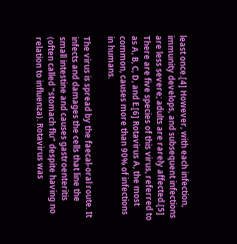least once.[4] However, with each infection, immunity develops, and subsequent infections are less severe; adults are rarely affected.[5] There are five species of this virus, referred to as A, B, C, D, and E.[6] Rotavirus A, the most common, causes more than 90% of infections in humans.

The virus is spread by the faecal-oral route. It infects and damages the cells that line the small intestine and causes gastroenteritis (often called "stomach flu" despite having no relation to influenza). Rotavirus was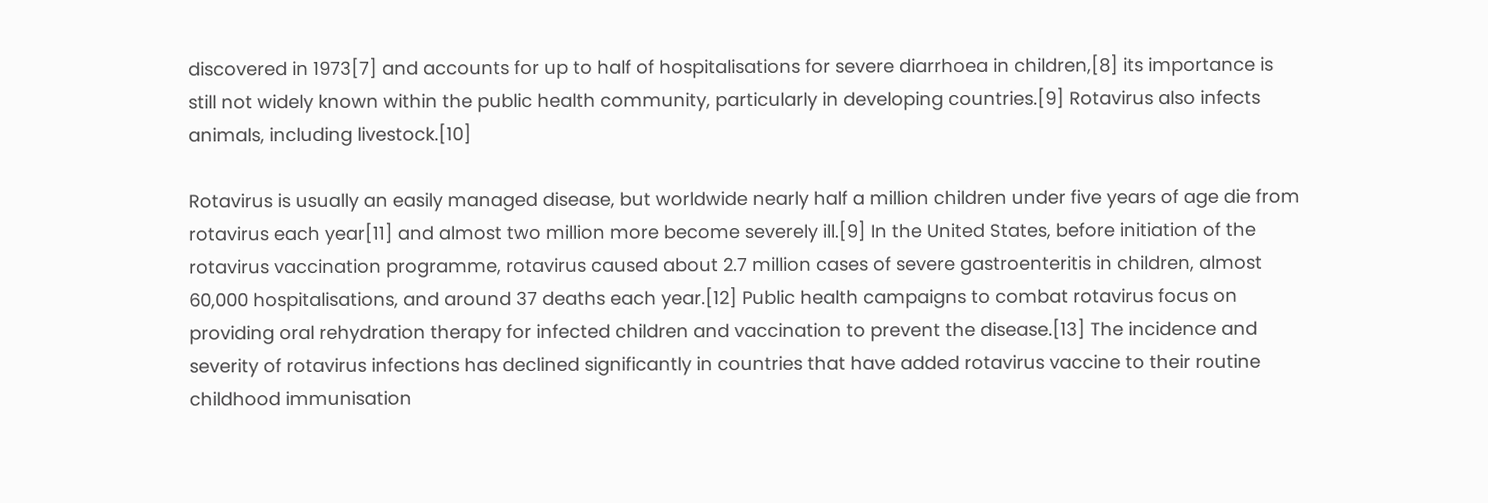discovered in 1973[7] and accounts for up to half of hospitalisations for severe diarrhoea in children,[8] its importance is still not widely known within the public health community, particularly in developing countries.[9] Rotavirus also infects animals, including livestock.[10]

Rotavirus is usually an easily managed disease, but worldwide nearly half a million children under five years of age die from rotavirus each year[11] and almost two million more become severely ill.[9] In the United States, before initiation of the rotavirus vaccination programme, rotavirus caused about 2.7 million cases of severe gastroenteritis in children, almost 60,000 hospitalisations, and around 37 deaths each year.[12] Public health campaigns to combat rotavirus focus on providing oral rehydration therapy for infected children and vaccination to prevent the disease.[13] The incidence and severity of rotavirus infections has declined significantly in countries that have added rotavirus vaccine to their routine childhood immunisation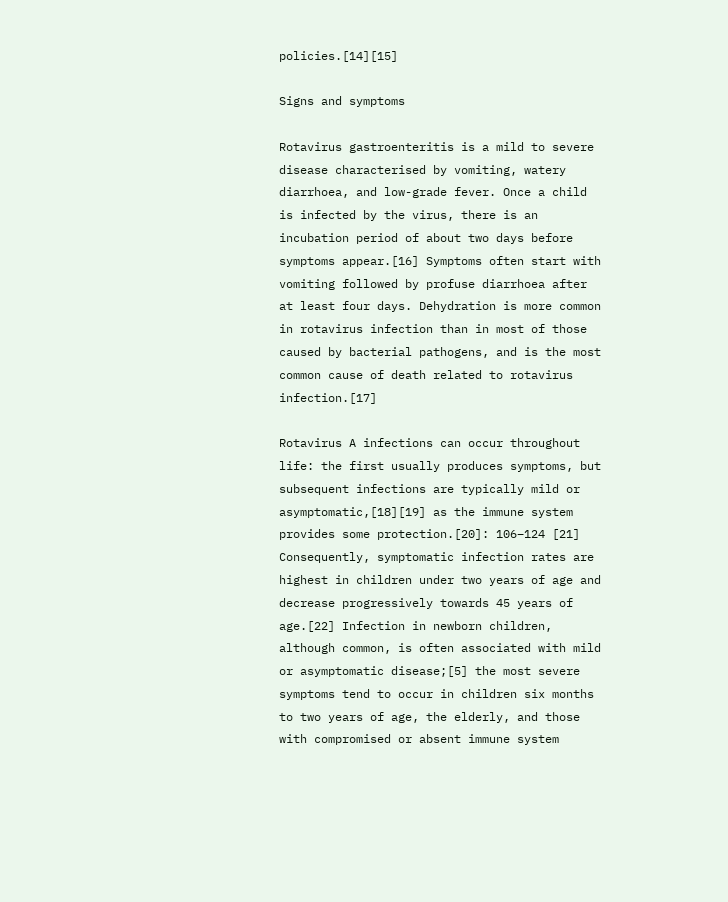policies.[14][15]

Signs and symptoms

Rotavirus gastroenteritis is a mild to severe disease characterised by vomiting, watery diarrhoea, and low-grade fever. Once a child is infected by the virus, there is an incubation period of about two days before symptoms appear.[16] Symptoms often start with vomiting followed by profuse diarrhoea after at least four days. Dehydration is more common in rotavirus infection than in most of those caused by bacterial pathogens, and is the most common cause of death related to rotavirus infection.[17]

Rotavirus A infections can occur throughout life: the first usually produces symptoms, but subsequent infections are typically mild or asymptomatic,[18][19] as the immune system provides some protection.[20]: 106–124 [21] Consequently, symptomatic infection rates are highest in children under two years of age and decrease progressively towards 45 years of age.[22] Infection in newborn children, although common, is often associated with mild or asymptomatic disease;[5] the most severe symptoms tend to occur in children six months to two years of age, the elderly, and those with compromised or absent immune system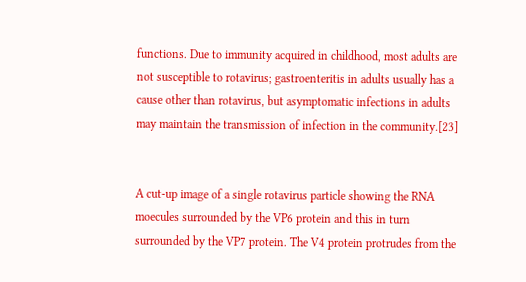functions. Due to immunity acquired in childhood, most adults are not susceptible to rotavirus; gastroenteritis in adults usually has a cause other than rotavirus, but asymptomatic infections in adults may maintain the transmission of infection in the community.[23]


A cut-up image of a single rotavirus particle showing the RNA moecules surrounded by the VP6 protein and this in turn surrounded by the VP7 protein. The V4 protein protrudes from the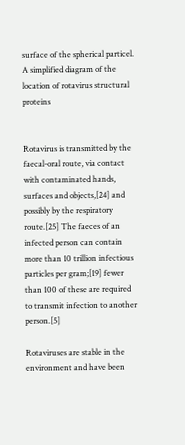surface of the spherical particel.
A simplified diagram of the location of rotavirus structural proteins


Rotavirus is transmitted by the faecal-oral route, via contact with contaminated hands, surfaces and objects,[24] and possibly by the respiratory route.[25] The faeces of an infected person can contain more than 10 trillion infectious particles per gram;[19] fewer than 100 of these are required to transmit infection to another person.[5]

Rotaviruses are stable in the environment and have been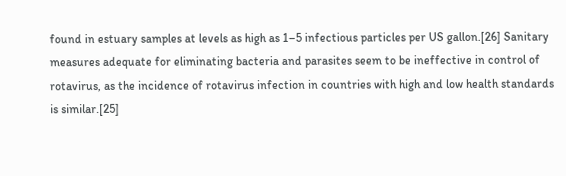found in estuary samples at levels as high as 1–5 infectious particles per US gallon.[26] Sanitary measures adequate for eliminating bacteria and parasites seem to be ineffective in control of rotavirus, as the incidence of rotavirus infection in countries with high and low health standards is similar.[25]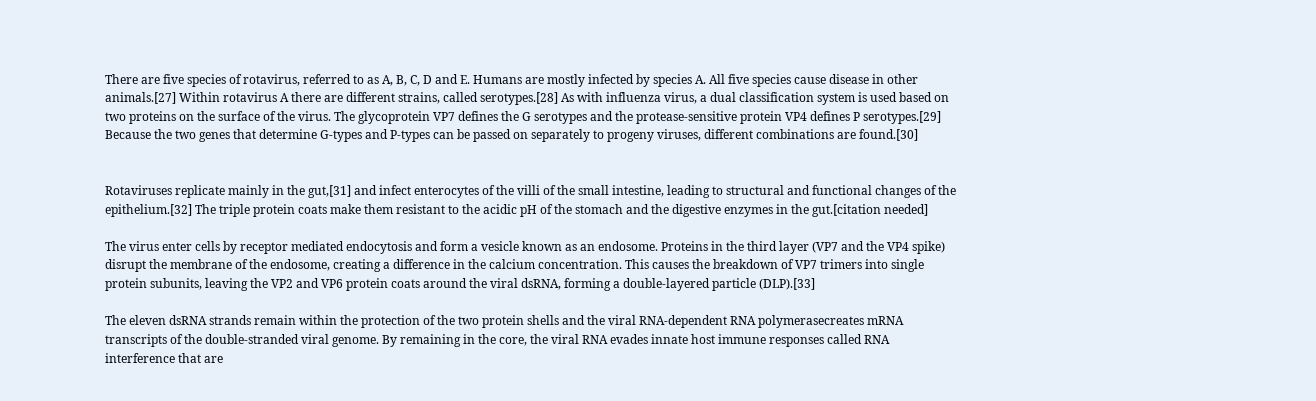There are five species of rotavirus, referred to as A, B, C, D and E. Humans are mostly infected by species A. All five species cause disease in other animals.[27] Within rotavirus A there are different strains, called serotypes.[28] As with influenza virus, a dual classification system is used based on two proteins on the surface of the virus. The glycoprotein VP7 defines the G serotypes and the protease-sensitive protein VP4 defines P serotypes.[29] Because the two genes that determine G-types and P-types can be passed on separately to progeny viruses, different combinations are found.[30]


Rotaviruses replicate mainly in the gut,[31] and infect enterocytes of the villi of the small intestine, leading to structural and functional changes of the epithelium.[32] The triple protein coats make them resistant to the acidic pH of the stomach and the digestive enzymes in the gut.[citation needed]

The virus enter cells by receptor mediated endocytosis and form a vesicle known as an endosome. Proteins in the third layer (VP7 and the VP4 spike) disrupt the membrane of the endosome, creating a difference in the calcium concentration. This causes the breakdown of VP7 trimers into single protein subunits, leaving the VP2 and VP6 protein coats around the viral dsRNA, forming a double-layered particle (DLP).[33]

The eleven dsRNA strands remain within the protection of the two protein shells and the viral RNA-dependent RNA polymerasecreates mRNA transcripts of the double-stranded viral genome. By remaining in the core, the viral RNA evades innate host immune responses called RNA interference that are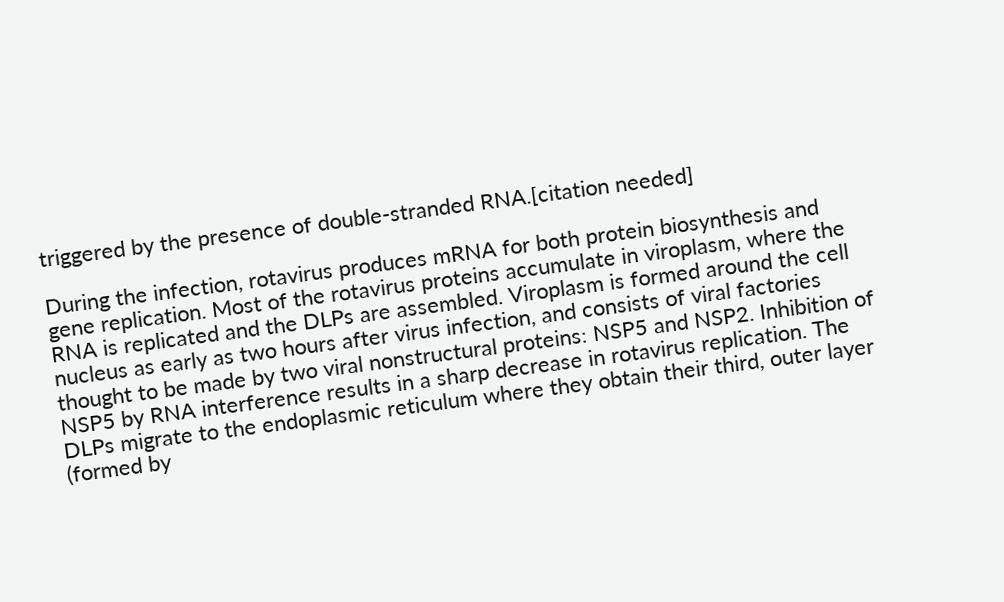triggered by the presence of double-stranded RNA.[citation needed]

During the infection, rotavirus produces mRNA for both protein biosynthesis and gene replication. Most of the rotavirus proteins accumulate in viroplasm, where the RNA is replicated and the DLPs are assembled. Viroplasm is formed around the cell nucleus as early as two hours after virus infection, and consists of viral factories thought to be made by two viral nonstructural proteins: NSP5 and NSP2. Inhibition of NSP5 by RNA interference results in a sharp decrease in rotavirus replication. The DLPs migrate to the endoplasmic reticulum where they obtain their third, outer layer (formed by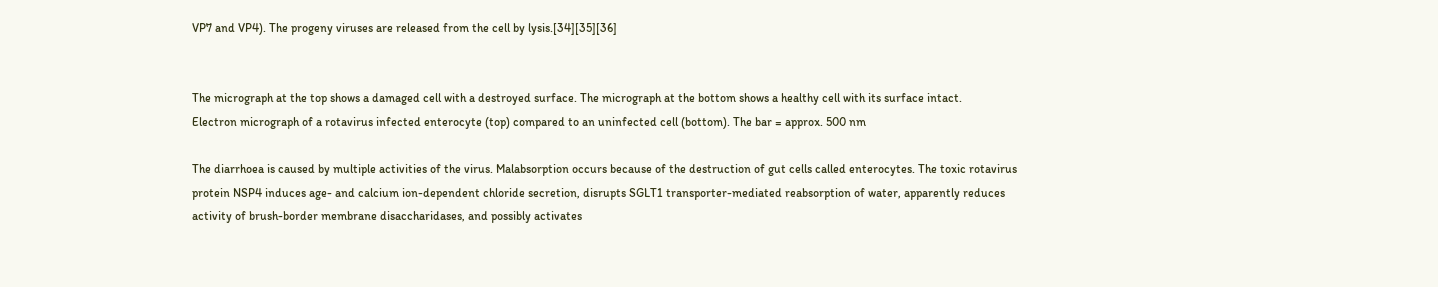VP7 and VP4). The progeny viruses are released from the cell by lysis.[34][35][36]


The micrograph at the top shows a damaged cell with a destroyed surface. The micrograph at the bottom shows a healthy cell with its surface intact.
Electron micrograph of a rotavirus infected enterocyte (top) compared to an uninfected cell (bottom). The bar = approx. 500 nm

The diarrhoea is caused by multiple activities of the virus. Malabsorption occurs because of the destruction of gut cells called enterocytes. The toxic rotavirus protein NSP4 induces age- and calcium ion-dependent chloride secretion, disrupts SGLT1 transporter-mediated reabsorption of water, apparently reduces activity of brush-border membrane disaccharidases, and possibly activates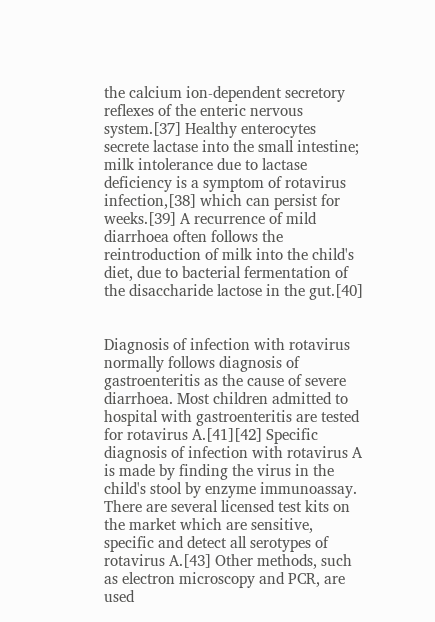the calcium ion-dependent secretory reflexes of the enteric nervous system.[37] Healthy enterocytes secrete lactase into the small intestine; milk intolerance due to lactase deficiency is a symptom of rotavirus infection,[38] which can persist for weeks.[39] A recurrence of mild diarrhoea often follows the reintroduction of milk into the child's diet, due to bacterial fermentation of the disaccharide lactose in the gut.[40]


Diagnosis of infection with rotavirus normally follows diagnosis of gastroenteritis as the cause of severe diarrhoea. Most children admitted to hospital with gastroenteritis are tested for rotavirus A.[41][42] Specific diagnosis of infection with rotavirus A is made by finding the virus in the child's stool by enzyme immunoassay. There are several licensed test kits on the market which are sensitive, specific and detect all serotypes of rotavirus A.[43] Other methods, such as electron microscopy and PCR, are used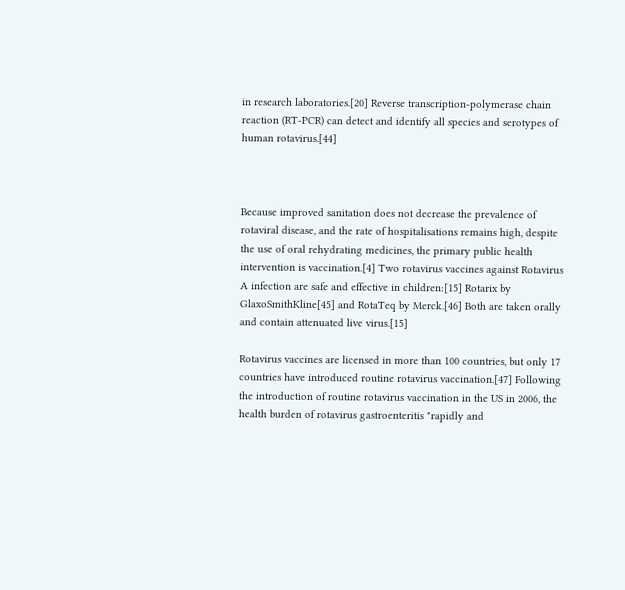in research laboratories.[20] Reverse transcription-polymerase chain reaction (RT-PCR) can detect and identify all species and serotypes of human rotavirus.[44]



Because improved sanitation does not decrease the prevalence of rotaviral disease, and the rate of hospitalisations remains high, despite the use of oral rehydrating medicines, the primary public health intervention is vaccination.[4] Two rotavirus vaccines against Rotavirus A infection are safe and effective in children:[15] Rotarix by GlaxoSmithKline[45] and RotaTeq by Merck.[46] Both are taken orally and contain attenuated live virus.[15]

Rotavirus vaccines are licensed in more than 100 countries, but only 17 countries have introduced routine rotavirus vaccination.[47] Following the introduction of routine rotavirus vaccination in the US in 2006, the health burden of rotavirus gastroenteritis "rapidly and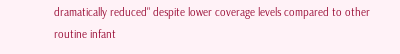dramatically reduced" despite lower coverage levels compared to other routine infant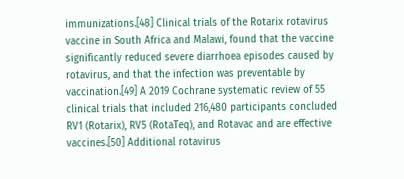immunizations.[48] Clinical trials of the Rotarix rotavirus vaccine in South Africa and Malawi, found that the vaccine significantly reduced severe diarrhoea episodes caused by rotavirus, and that the infection was preventable by vaccination.[49] A 2019 Cochrane systematic review of 55 clinical trials that included 216,480 participants concluded RV1 (Rotarix), RV5 (RotaTeq), and Rotavac and are effective vaccines.[50] Additional rotavirus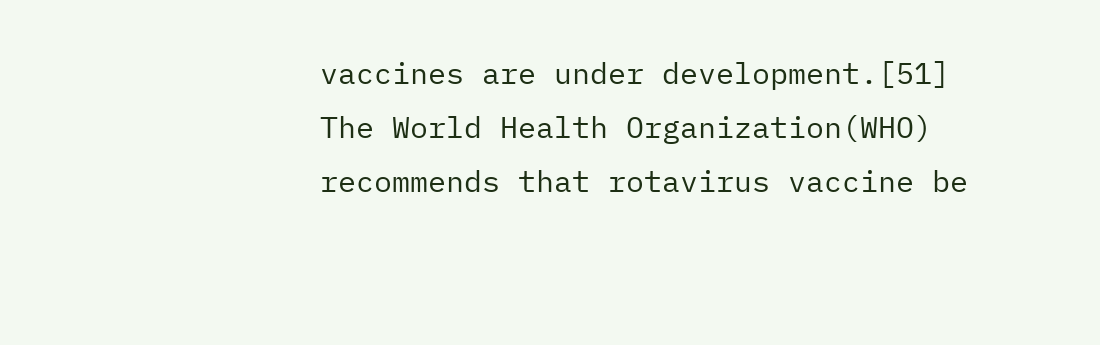vaccines are under development.[51] The World Health Organization(WHO) recommends that rotavirus vaccine be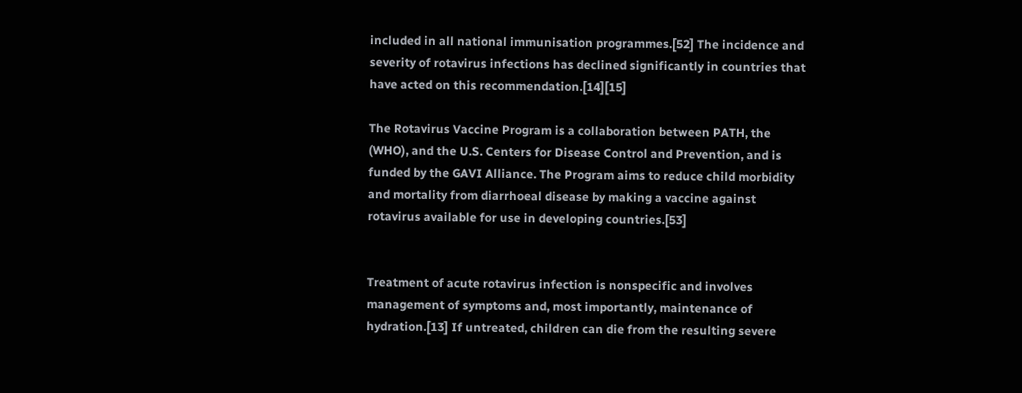included in all national immunisation programmes.[52] The incidence and severity of rotavirus infections has declined significantly in countries that have acted on this recommendation.[14][15]

The Rotavirus Vaccine Program is a collaboration between PATH, the (WHO), and the U.S. Centers for Disease Control and Prevention, and is funded by the GAVI Alliance. The Program aims to reduce child morbidity and mortality from diarrhoeal disease by making a vaccine against rotavirus available for use in developing countries.[53]


Treatment of acute rotavirus infection is nonspecific and involves management of symptoms and, most importantly, maintenance of hydration.[13] If untreated, children can die from the resulting severe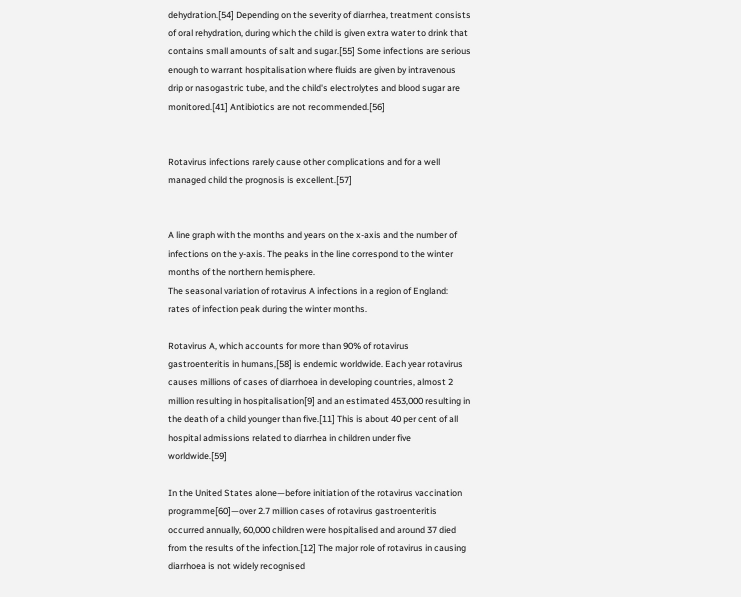dehydration.[54] Depending on the severity of diarrhea, treatment consists of oral rehydration, during which the child is given extra water to drink that contains small amounts of salt and sugar.[55] Some infections are serious enough to warrant hospitalisation where fluids are given by intravenous drip or nasogastric tube, and the child's electrolytes and blood sugar are monitored.[41] Antibiotics are not recommended.[56]


Rotavirus infections rarely cause other complications and for a well managed child the prognosis is excellent.[57]


A line graph with the months and years on the x-axis and the number of infections on the y-axis. The peaks in the line correspond to the winter months of the northern hemisphere.
The seasonal variation of rotavirus A infections in a region of England: rates of infection peak during the winter months.

Rotavirus A, which accounts for more than 90% of rotavirus gastroenteritis in humans,[58] is endemic worldwide. Each year rotavirus causes millions of cases of diarrhoea in developing countries, almost 2 million resulting in hospitalisation[9] and an estimated 453,000 resulting in the death of a child younger than five.[11] This is about 40 per cent of all hospital admissions related to diarrhea in children under five worldwide.[59]

In the United States alone—before initiation of the rotavirus vaccination programme[60]—over 2.7 million cases of rotavirus gastroenteritis occurred annually, 60,000 children were hospitalised and around 37 died from the results of the infection.[12] The major role of rotavirus in causing diarrhoea is not widely recognised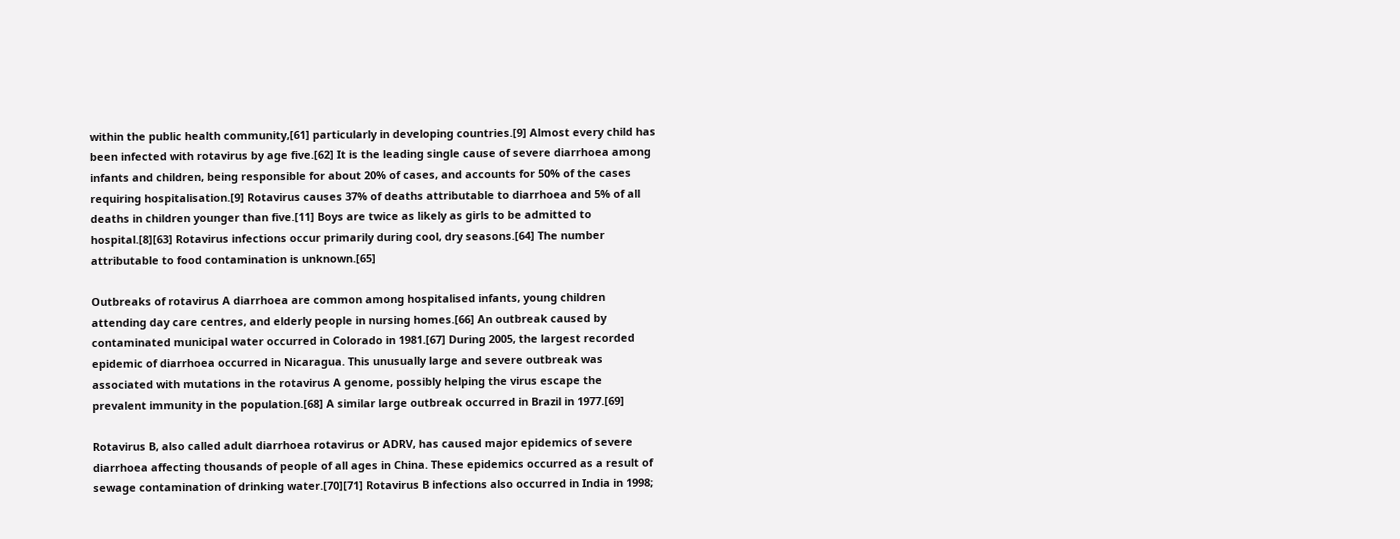within the public health community,[61] particularly in developing countries.[9] Almost every child has been infected with rotavirus by age five.[62] It is the leading single cause of severe diarrhoea among infants and children, being responsible for about 20% of cases, and accounts for 50% of the cases requiring hospitalisation.[9] Rotavirus causes 37% of deaths attributable to diarrhoea and 5% of all deaths in children younger than five.[11] Boys are twice as likely as girls to be admitted to hospital.[8][63] Rotavirus infections occur primarily during cool, dry seasons.[64] The number attributable to food contamination is unknown.[65]

Outbreaks of rotavirus A diarrhoea are common among hospitalised infants, young children attending day care centres, and elderly people in nursing homes.[66] An outbreak caused by contaminated municipal water occurred in Colorado in 1981.[67] During 2005, the largest recorded epidemic of diarrhoea occurred in Nicaragua. This unusually large and severe outbreak was associated with mutations in the rotavirus A genome, possibly helping the virus escape the prevalent immunity in the population.[68] A similar large outbreak occurred in Brazil in 1977.[69]

Rotavirus B, also called adult diarrhoea rotavirus or ADRV, has caused major epidemics of severe diarrhoea affecting thousands of people of all ages in China. These epidemics occurred as a result of sewage contamination of drinking water.[70][71] Rotavirus B infections also occurred in India in 1998;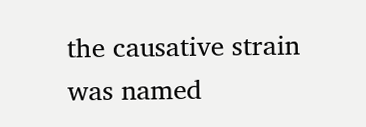the causative strain was named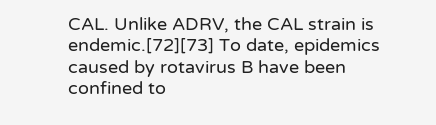CAL. Unlike ADRV, the CAL strain is endemic.[72][73] To date, epidemics caused by rotavirus B have been confined to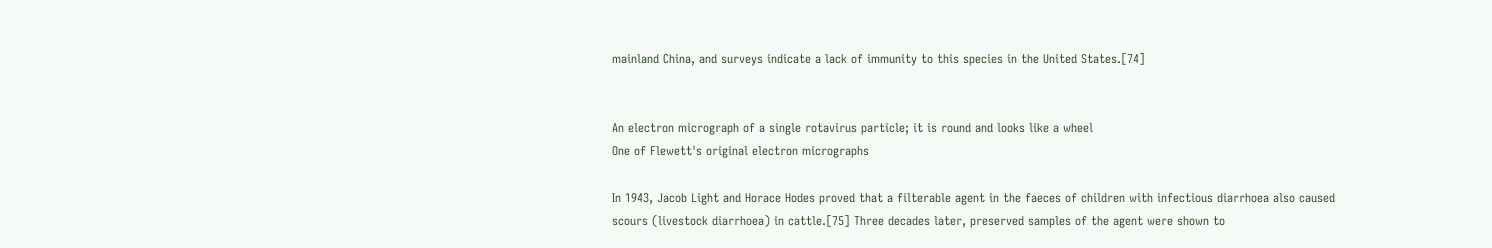mainland China, and surveys indicate a lack of immunity to this species in the United States.[74]


An electron micrograph of a single rotavirus particle; it is round and looks like a wheel
One of Flewett's original electron micrographs

In 1943, Jacob Light and Horace Hodes proved that a filterable agent in the faeces of children with infectious diarrhoea also caused scours (livestock diarrhoea) in cattle.[75] Three decades later, preserved samples of the agent were shown to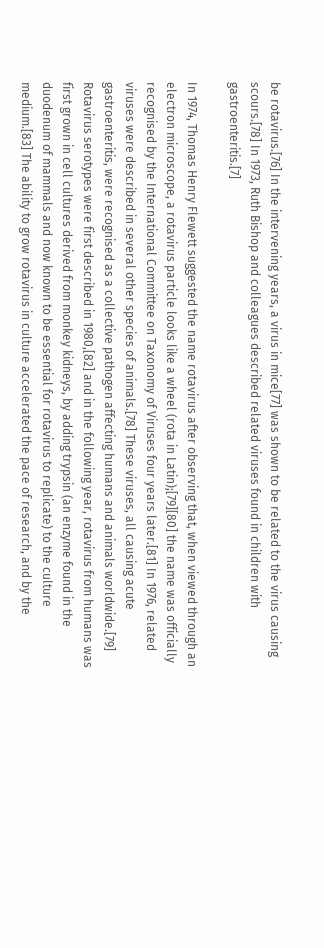be rotavirus.[76] In the intervening years, a virus in mice[77] was shown to be related to the virus causing scours.[78] In 1973, Ruth Bishop and colleagues described related viruses found in children with gastroenteritis.[7]

In 1974, Thomas Henry Flewett suggested the name rotavirus after observing that, when viewed through an electron microscope, a rotavirus particle looks like a wheel (rota in Latin);[79][80] the name was officially recognised by the International Committee on Taxonomy of Viruses four years later.[81] In 1976, related viruses were described in several other species of animals.[78] These viruses, all causing acute gastroenteritis, were recognised as a collective pathogen affecting humans and animals worldwide.[79] Rotavirus serotypes were first described in 1980,[82] and in the following year, rotavirus from humans was first grown in cell cultures derived from monkey kidneys, by adding trypsin (an enzyme found in the duodenum of mammals and now known to be essential for rotavirus to replicate) to the culture medium.[83] The ability to grow rotavirus in culture accelerated the pace of research, and by the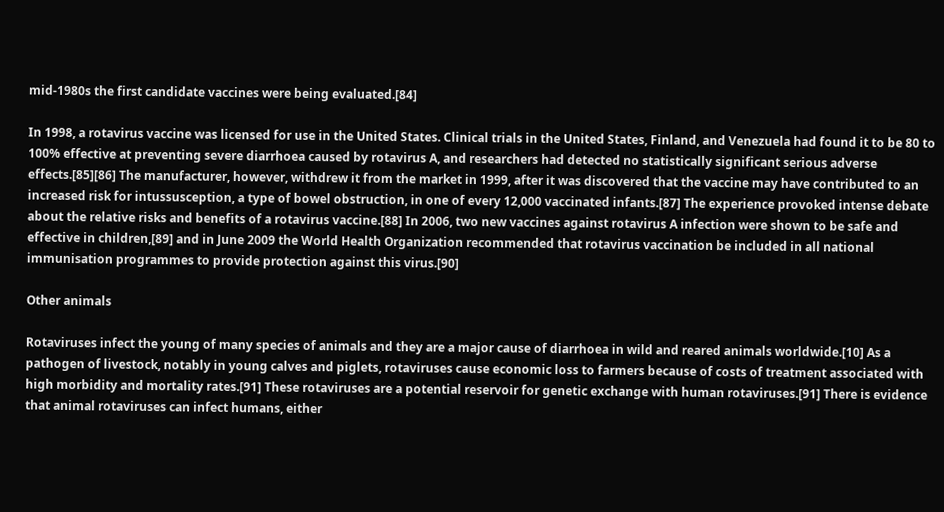mid-1980s the first candidate vaccines were being evaluated.[84]

In 1998, a rotavirus vaccine was licensed for use in the United States. Clinical trials in the United States, Finland, and Venezuela had found it to be 80 to 100% effective at preventing severe diarrhoea caused by rotavirus A, and researchers had detected no statistically significant serious adverse effects.[85][86] The manufacturer, however, withdrew it from the market in 1999, after it was discovered that the vaccine may have contributed to an increased risk for intussusception, a type of bowel obstruction, in one of every 12,000 vaccinated infants.[87] The experience provoked intense debate about the relative risks and benefits of a rotavirus vaccine.[88] In 2006, two new vaccines against rotavirus A infection were shown to be safe and effective in children,[89] and in June 2009 the World Health Organization recommended that rotavirus vaccination be included in all national immunisation programmes to provide protection against this virus.[90]

Other animals

Rotaviruses infect the young of many species of animals and they are a major cause of diarrhoea in wild and reared animals worldwide.[10] As a pathogen of livestock, notably in young calves and piglets, rotaviruses cause economic loss to farmers because of costs of treatment associated with high morbidity and mortality rates.[91] These rotaviruses are a potential reservoir for genetic exchange with human rotaviruses.[91] There is evidence that animal rotaviruses can infect humans, either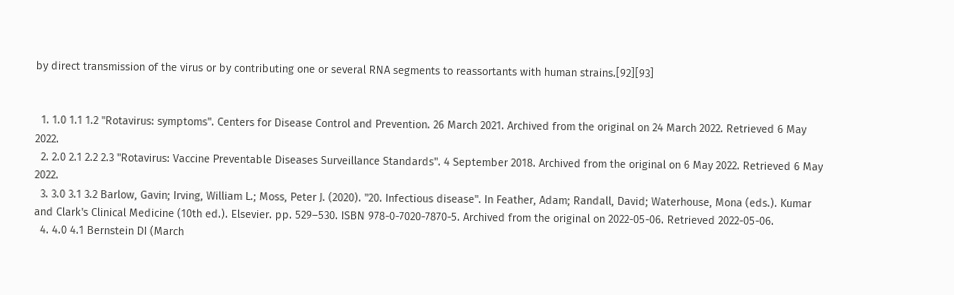by direct transmission of the virus or by contributing one or several RNA segments to reassortants with human strains.[92][93]


  1. 1.0 1.1 1.2 "Rotavirus: symptoms". Centers for Disease Control and Prevention. 26 March 2021. Archived from the original on 24 March 2022. Retrieved 6 May 2022.
  2. 2.0 2.1 2.2 2.3 "Rotavirus: Vaccine Preventable Diseases Surveillance Standards". 4 September 2018. Archived from the original on 6 May 2022. Retrieved 6 May 2022.
  3. 3.0 3.1 3.2 Barlow, Gavin; Irving, William L.; Moss, Peter J. (2020). "20. Infectious disease". In Feather, Adam; Randall, David; Waterhouse, Mona (eds.). Kumar and Clark's Clinical Medicine (10th ed.). Elsevier. pp. 529–530. ISBN 978-0-7020-7870-5. Archived from the original on 2022-05-06. Retrieved 2022-05-06.
  4. 4.0 4.1 Bernstein DI (March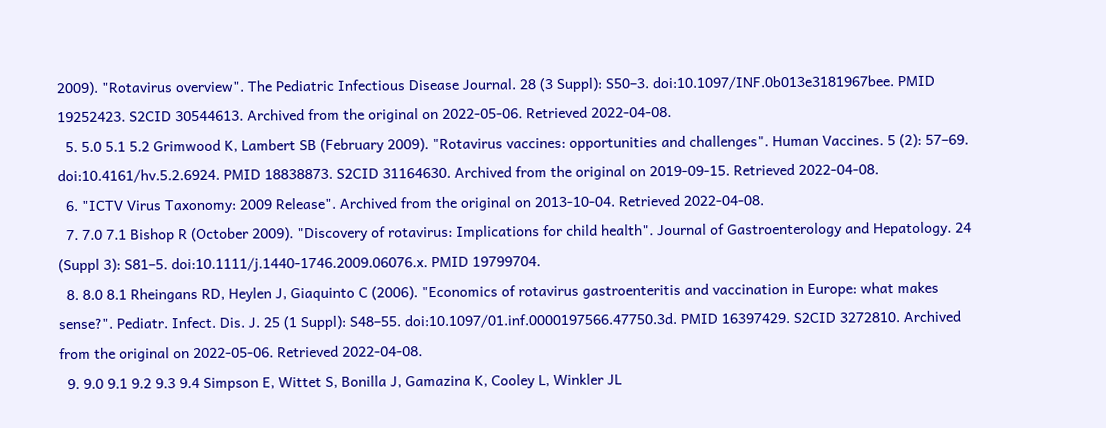2009). "Rotavirus overview". The Pediatric Infectious Disease Journal. 28 (3 Suppl): S50–3. doi:10.1097/INF.0b013e3181967bee. PMID 19252423. S2CID 30544613. Archived from the original on 2022-05-06. Retrieved 2022-04-08.
  5. 5.0 5.1 5.2 Grimwood K, Lambert SB (February 2009). "Rotavirus vaccines: opportunities and challenges". Human Vaccines. 5 (2): 57–69. doi:10.4161/hv.5.2.6924. PMID 18838873. S2CID 31164630. Archived from the original on 2019-09-15. Retrieved 2022-04-08.
  6. "ICTV Virus Taxonomy: 2009 Release". Archived from the original on 2013-10-04. Retrieved 2022-04-08.
  7. 7.0 7.1 Bishop R (October 2009). "Discovery of rotavirus: Implications for child health". Journal of Gastroenterology and Hepatology. 24 (Suppl 3): S81–5. doi:10.1111/j.1440-1746.2009.06076.x. PMID 19799704.
  8. 8.0 8.1 Rheingans RD, Heylen J, Giaquinto C (2006). "Economics of rotavirus gastroenteritis and vaccination in Europe: what makes sense?". Pediatr. Infect. Dis. J. 25 (1 Suppl): S48–55. doi:10.1097/01.inf.0000197566.47750.3d. PMID 16397429. S2CID 3272810. Archived from the original on 2022-05-06. Retrieved 2022-04-08.
  9. 9.0 9.1 9.2 9.3 9.4 Simpson E, Wittet S, Bonilla J, Gamazina K, Cooley L, Winkler JL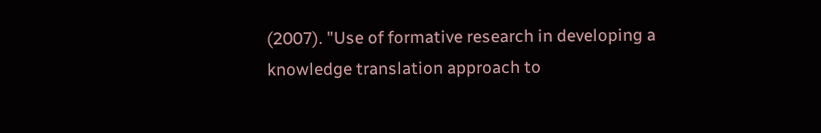(2007). "Use of formative research in developing a knowledge translation approach to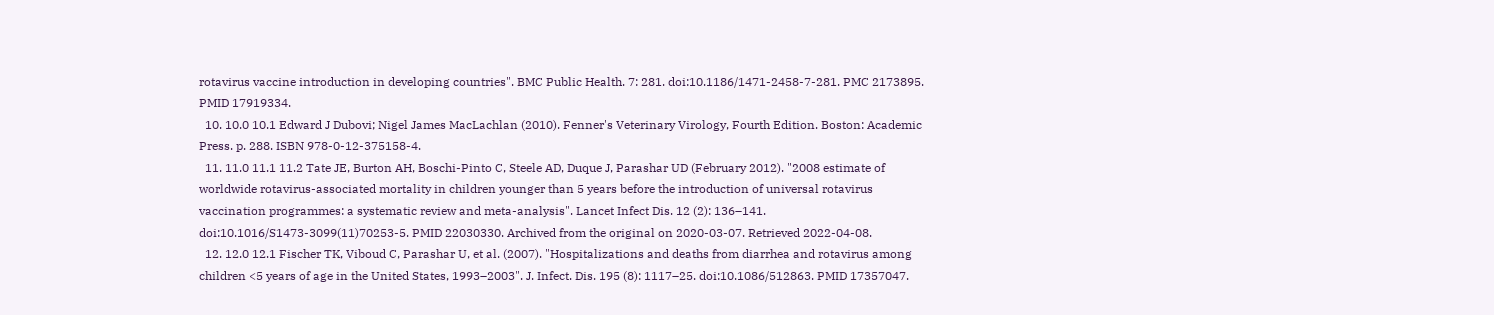rotavirus vaccine introduction in developing countries". BMC Public Health. 7: 281. doi:10.1186/1471-2458-7-281. PMC 2173895. PMID 17919334.
  10. 10.0 10.1 Edward J Dubovi; Nigel James MacLachlan (2010). Fenner's Veterinary Virology, Fourth Edition. Boston: Academic Press. p. 288. ISBN 978-0-12-375158-4.
  11. 11.0 11.1 11.2 Tate JE, Burton AH, Boschi-Pinto C, Steele AD, Duque J, Parashar UD (February 2012). "2008 estimate of worldwide rotavirus-associated mortality in children younger than 5 years before the introduction of universal rotavirus vaccination programmes: a systematic review and meta-analysis". Lancet Infect Dis. 12 (2): 136–141. doi:10.1016/S1473-3099(11)70253-5. PMID 22030330. Archived from the original on 2020-03-07. Retrieved 2022-04-08.
  12. 12.0 12.1 Fischer TK, Viboud C, Parashar U, et al. (2007). "Hospitalizations and deaths from diarrhea and rotavirus among children <5 years of age in the United States, 1993–2003". J. Infect. Dis. 195 (8): 1117–25. doi:10.1086/512863. PMID 17357047.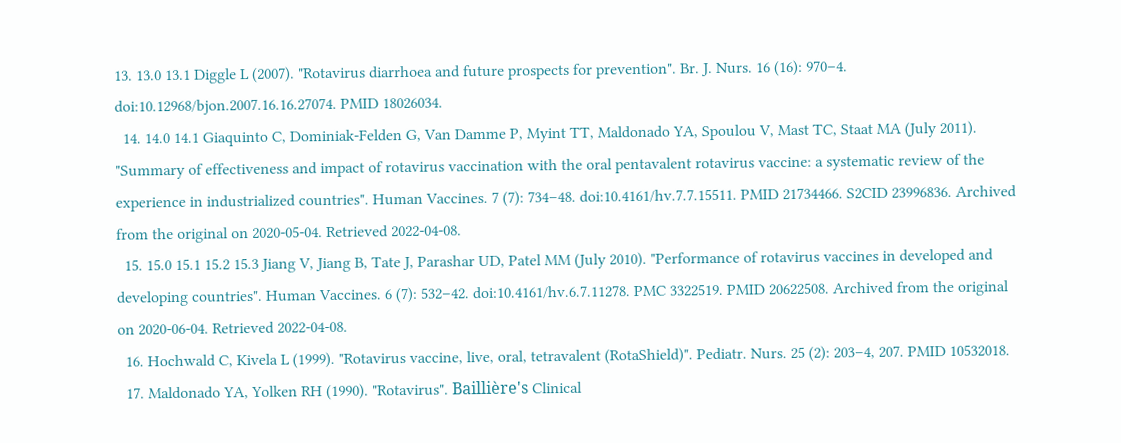13. 13.0 13.1 Diggle L (2007). "Rotavirus diarrhoea and future prospects for prevention". Br. J. Nurs. 16 (16): 970–4. doi:10.12968/bjon.2007.16.16.27074. PMID 18026034.
  14. 14.0 14.1 Giaquinto C, Dominiak-Felden G, Van Damme P, Myint TT, Maldonado YA, Spoulou V, Mast TC, Staat MA (July 2011). "Summary of effectiveness and impact of rotavirus vaccination with the oral pentavalent rotavirus vaccine: a systematic review of the experience in industrialized countries". Human Vaccines. 7 (7): 734–48. doi:10.4161/hv.7.7.15511. PMID 21734466. S2CID 23996836. Archived from the original on 2020-05-04. Retrieved 2022-04-08.
  15. 15.0 15.1 15.2 15.3 Jiang V, Jiang B, Tate J, Parashar UD, Patel MM (July 2010). "Performance of rotavirus vaccines in developed and developing countries". Human Vaccines. 6 (7): 532–42. doi:10.4161/hv.6.7.11278. PMC 3322519. PMID 20622508. Archived from the original on 2020-06-04. Retrieved 2022-04-08.
  16. Hochwald C, Kivela L (1999). "Rotavirus vaccine, live, oral, tetravalent (RotaShield)". Pediatr. Nurs. 25 (2): 203–4, 207. PMID 10532018.
  17. Maldonado YA, Yolken RH (1990). "Rotavirus". Baillière's Clinical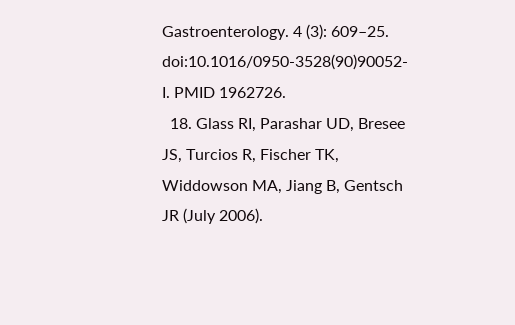Gastroenterology. 4 (3): 609–25. doi:10.1016/0950-3528(90)90052-I. PMID 1962726.
  18. Glass RI, Parashar UD, Bresee JS, Turcios R, Fischer TK, Widdowson MA, Jiang B, Gentsch JR (July 2006).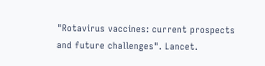"Rotavirus vaccines: current prospects and future challenges". Lancet.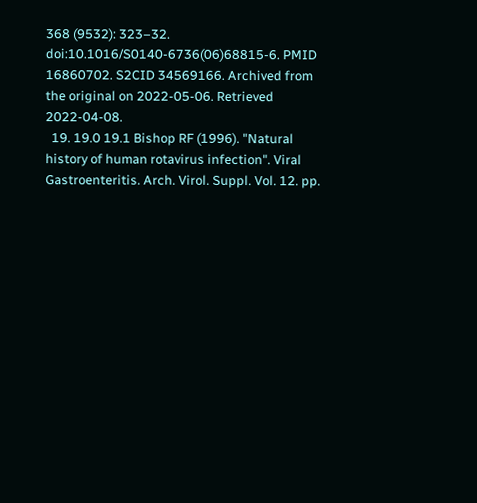368 (9532): 323–32. doi:10.1016/S0140-6736(06)68815-6. PMID 16860702. S2CID 34569166. Archived from the original on 2022-05-06. Retrieved 2022-04-08.
  19. 19.0 19.1 Bishop RF (1996). "Natural history of human rotavirus infection". Viral Gastroenteritis. Arch. Virol. Suppl. Vol. 12. pp.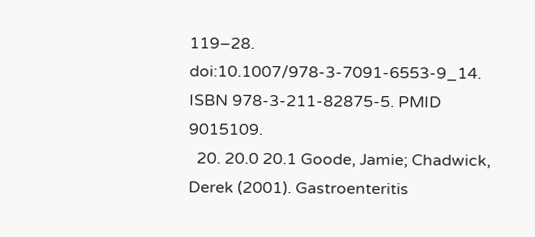119–28. doi:10.1007/978-3-7091-6553-9_14. ISBN 978-3-211-82875-5. PMID 9015109.
  20. 20.0 20.1 Goode, Jamie; Chadwick, Derek (2001). Gastroenteritis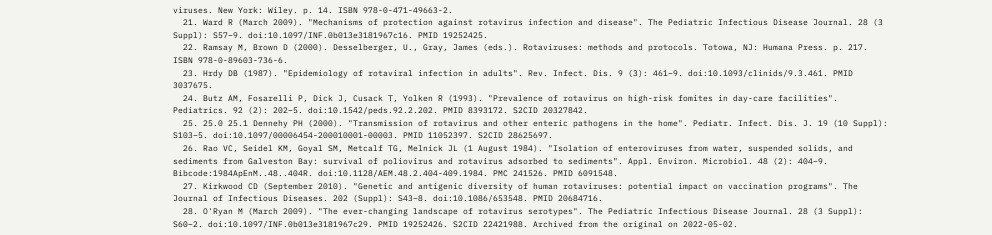viruses. New York: Wiley. p. 14. ISBN 978-0-471-49663-2.
  21. Ward R (March 2009). "Mechanisms of protection against rotavirus infection and disease". The Pediatric Infectious Disease Journal. 28 (3 Suppl): S57–9. doi:10.1097/INF.0b013e3181967c16. PMID 19252425.
  22. Ramsay M, Brown D (2000). Desselberger, U., Gray, James (eds.). Rotaviruses: methods and protocols. Totowa, NJ: Humana Press. p. 217. ISBN 978-0-89603-736-6.
  23. Hrdy DB (1987). "Epidemiology of rotaviral infection in adults". Rev. Infect. Dis. 9 (3): 461–9. doi:10.1093/clinids/9.3.461. PMID 3037675.
  24. Butz AM, Fosarelli P, Dick J, Cusack T, Yolken R (1993). "Prevalence of rotavirus on high-risk fomites in day-care facilities". Pediatrics. 92 (2): 202–5. doi:10.1542/peds.92.2.202. PMID 8393172. S2CID 20327842.
  25. 25.0 25.1 Dennehy PH (2000). "Transmission of rotavirus and other enteric pathogens in the home". Pediatr. Infect. Dis. J. 19 (10 Suppl): S103–5. doi:10.1097/00006454-200010001-00003. PMID 11052397. S2CID 28625697.
  26. Rao VC, Seidel KM, Goyal SM, Metcalf TG, Melnick JL (1 August 1984). "Isolation of enteroviruses from water, suspended solids, and sediments from Galveston Bay: survival of poliovirus and rotavirus adsorbed to sediments". Appl. Environ. Microbiol. 48 (2): 404–9. Bibcode:1984ApEnM..48..404R. doi:10.1128/AEM.48.2.404-409.1984. PMC 241526. PMID 6091548.
  27. Kirkwood CD (September 2010). "Genetic and antigenic diversity of human rotaviruses: potential impact on vaccination programs". The Journal of Infectious Diseases. 202 (Suppl): S43–8. doi:10.1086/653548. PMID 20684716.
  28. O'Ryan M (March 2009). "The ever-changing landscape of rotavirus serotypes". The Pediatric Infectious Disease Journal. 28 (3 Suppl): S60–2. doi:10.1097/INF.0b013e3181967c29. PMID 19252426. S2CID 22421988. Archived from the original on 2022-05-02.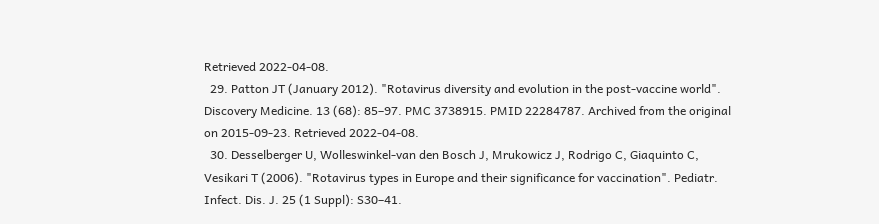Retrieved 2022-04-08.
  29. Patton JT (January 2012). "Rotavirus diversity and evolution in the post-vaccine world". Discovery Medicine. 13 (68): 85–97. PMC 3738915. PMID 22284787. Archived from the original on 2015-09-23. Retrieved 2022-04-08.
  30. Desselberger U, Wolleswinkel-van den Bosch J, Mrukowicz J, Rodrigo C, Giaquinto C, Vesikari T (2006). "Rotavirus types in Europe and their significance for vaccination". Pediatr. Infect. Dis. J. 25 (1 Suppl): S30–41.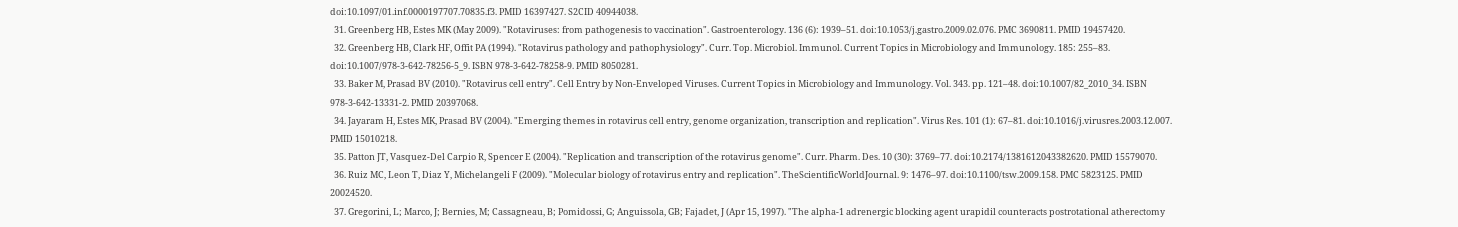doi:10.1097/01.inf.0000197707.70835.f3. PMID 16397427. S2CID 40944038.
  31. Greenberg HB, Estes MK (May 2009). "Rotaviruses: from pathogenesis to vaccination". Gastroenterology. 136 (6): 1939–51. doi:10.1053/j.gastro.2009.02.076. PMC 3690811. PMID 19457420.
  32. Greenberg HB, Clark HF, Offit PA (1994). "Rotavirus pathology and pathophysiology". Curr. Top. Microbiol. Immunol. Current Topics in Microbiology and Immunology. 185: 255–83. doi:10.1007/978-3-642-78256-5_9. ISBN 978-3-642-78258-9. PMID 8050281.
  33. Baker M, Prasad BV (2010). "Rotavirus cell entry". Cell Entry by Non-Enveloped Viruses. Current Topics in Microbiology and Immunology. Vol. 343. pp. 121–48. doi:10.1007/82_2010_34. ISBN 978-3-642-13331-2. PMID 20397068.
  34. Jayaram H, Estes MK, Prasad BV (2004). "Emerging themes in rotavirus cell entry, genome organization, transcription and replication". Virus Res. 101 (1): 67–81. doi:10.1016/j.virusres.2003.12.007. PMID 15010218.
  35. Patton JT, Vasquez-Del Carpio R, Spencer E (2004). "Replication and transcription of the rotavirus genome". Curr. Pharm. Des. 10 (30): 3769–77. doi:10.2174/1381612043382620. PMID 15579070.
  36. Ruiz MC, Leon T, Diaz Y, Michelangeli F (2009). "Molecular biology of rotavirus entry and replication". TheScientificWorldJournal. 9: 1476–97. doi:10.1100/tsw.2009.158. PMC 5823125. PMID 20024520.
  37. Gregorini, L; Marco, J; Bernies, M; Cassagneau, B; Pomidossi, G; Anguissola, GB; Fajadet, J (Apr 15, 1997). "The alpha-1 adrenergic blocking agent urapidil counteracts postrotational atherectomy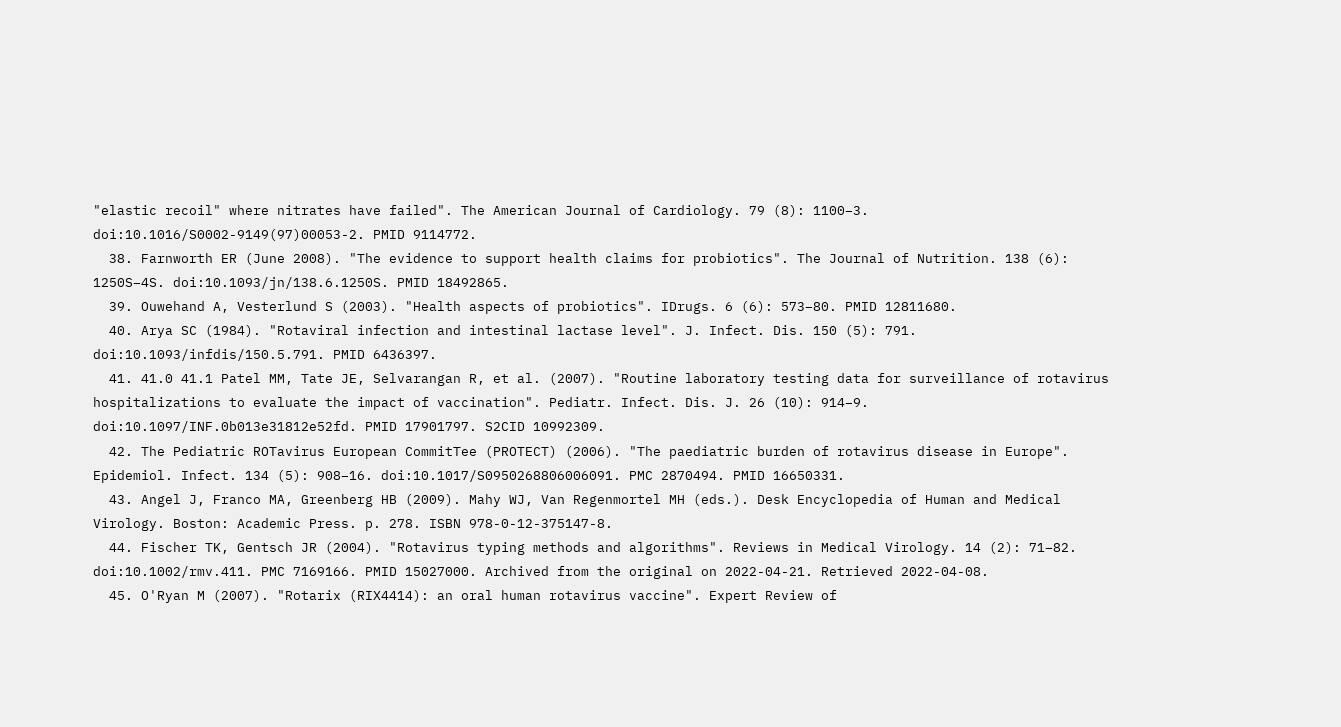"elastic recoil" where nitrates have failed". The American Journal of Cardiology. 79 (8): 1100–3. doi:10.1016/S0002-9149(97)00053-2. PMID 9114772.
  38. Farnworth ER (June 2008). "The evidence to support health claims for probiotics". The Journal of Nutrition. 138 (6): 1250S–4S. doi:10.1093/jn/138.6.1250S. PMID 18492865.
  39. Ouwehand A, Vesterlund S (2003). "Health aspects of probiotics". IDrugs. 6 (6): 573–80. PMID 12811680.
  40. Arya SC (1984). "Rotaviral infection and intestinal lactase level". J. Infect. Dis. 150 (5): 791. doi:10.1093/infdis/150.5.791. PMID 6436397.
  41. 41.0 41.1 Patel MM, Tate JE, Selvarangan R, et al. (2007). "Routine laboratory testing data for surveillance of rotavirus hospitalizations to evaluate the impact of vaccination". Pediatr. Infect. Dis. J. 26 (10): 914–9. doi:10.1097/INF.0b013e31812e52fd. PMID 17901797. S2CID 10992309.
  42. The Pediatric ROTavirus European CommitTee (PROTECT) (2006). "The paediatric burden of rotavirus disease in Europe". Epidemiol. Infect. 134 (5): 908–16. doi:10.1017/S0950268806006091. PMC 2870494. PMID 16650331.
  43. Angel J, Franco MA, Greenberg HB (2009). Mahy WJ, Van Regenmortel MH (eds.). Desk Encyclopedia of Human and Medical Virology. Boston: Academic Press. p. 278. ISBN 978-0-12-375147-8.
  44. Fischer TK, Gentsch JR (2004). "Rotavirus typing methods and algorithms". Reviews in Medical Virology. 14 (2): 71–82. doi:10.1002/rmv.411. PMC 7169166. PMID 15027000. Archived from the original on 2022-04-21. Retrieved 2022-04-08.
  45. O'Ryan M (2007). "Rotarix (RIX4414): an oral human rotavirus vaccine". Expert Review of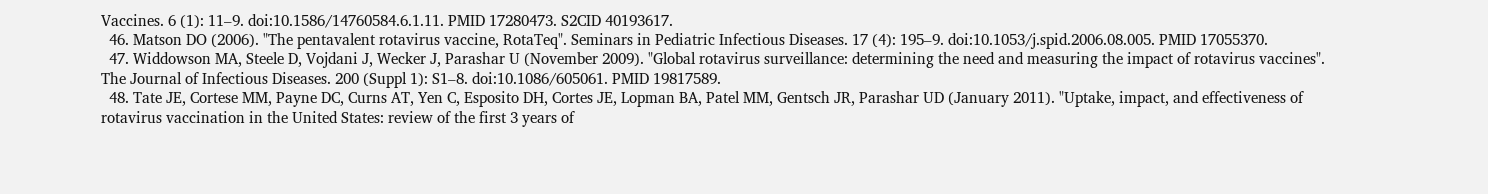Vaccines. 6 (1): 11–9. doi:10.1586/14760584.6.1.11. PMID 17280473. S2CID 40193617.
  46. Matson DO (2006). "The pentavalent rotavirus vaccine, RotaTeq". Seminars in Pediatric Infectious Diseases. 17 (4): 195–9. doi:10.1053/j.spid.2006.08.005. PMID 17055370.
  47. Widdowson MA, Steele D, Vojdani J, Wecker J, Parashar U (November 2009). "Global rotavirus surveillance: determining the need and measuring the impact of rotavirus vaccines". The Journal of Infectious Diseases. 200 (Suppl 1): S1–8. doi:10.1086/605061. PMID 19817589.
  48. Tate JE, Cortese MM, Payne DC, Curns AT, Yen C, Esposito DH, Cortes JE, Lopman BA, Patel MM, Gentsch JR, Parashar UD (January 2011). "Uptake, impact, and effectiveness of rotavirus vaccination in the United States: review of the first 3 years of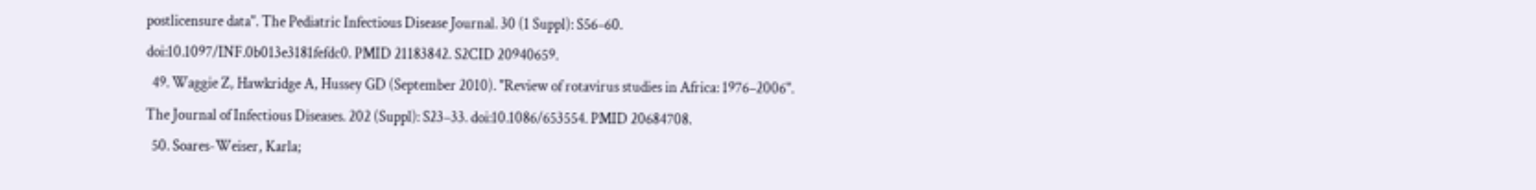postlicensure data". The Pediatric Infectious Disease Journal. 30 (1 Suppl): S56–60. doi:10.1097/INF.0b013e3181fefdc0. PMID 21183842. S2CID 20940659.
  49. Waggie Z, Hawkridge A, Hussey GD (September 2010). "Review of rotavirus studies in Africa: 1976–2006". The Journal of Infectious Diseases. 202 (Suppl): S23–33. doi:10.1086/653554. PMID 20684708.
  50. Soares-Weiser, Karla;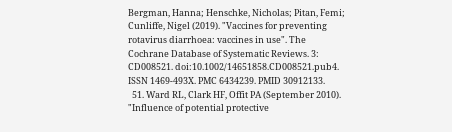Bergman, Hanna; Henschke, Nicholas; Pitan, Femi; Cunliffe, Nigel (2019). "Vaccines for preventing rotavirus diarrhoea: vaccines in use". The Cochrane Database of Systematic Reviews. 3: CD008521. doi:10.1002/14651858.CD008521.pub4. ISSN 1469-493X. PMC 6434239. PMID 30912133.
  51. Ward RL, Clark HF, Offit PA (September 2010). "Influence of potential protective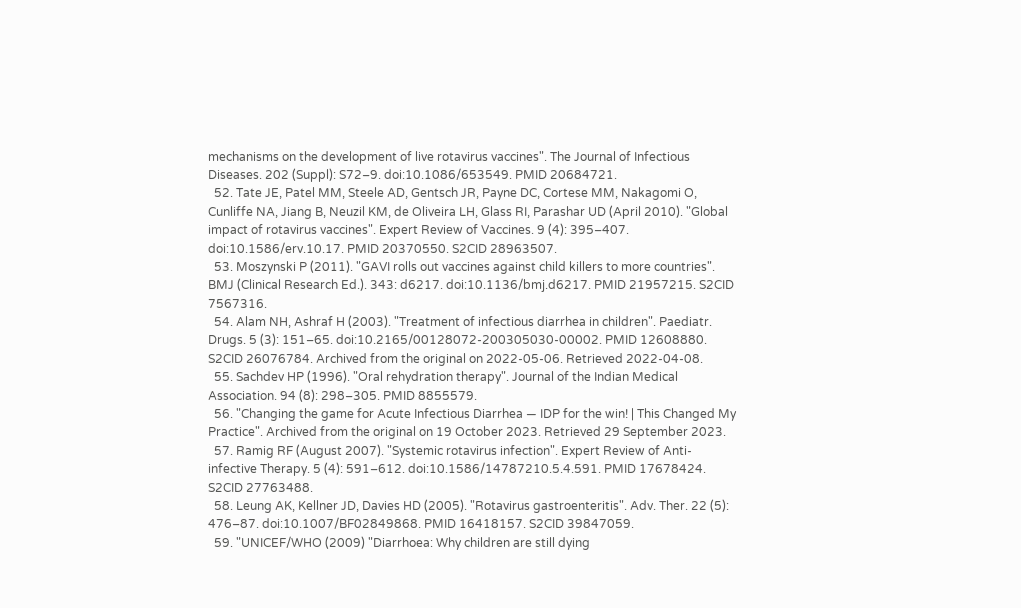mechanisms on the development of live rotavirus vaccines". The Journal of Infectious Diseases. 202 (Suppl): S72–9. doi:10.1086/653549. PMID 20684721.
  52. Tate JE, Patel MM, Steele AD, Gentsch JR, Payne DC, Cortese MM, Nakagomi O, Cunliffe NA, Jiang B, Neuzil KM, de Oliveira LH, Glass RI, Parashar UD (April 2010). "Global impact of rotavirus vaccines". Expert Review of Vaccines. 9 (4): 395–407. doi:10.1586/erv.10.17. PMID 20370550. S2CID 28963507.
  53. Moszynski P (2011). "GAVI rolls out vaccines against child killers to more countries". BMJ (Clinical Research Ed.). 343: d6217. doi:10.1136/bmj.d6217. PMID 21957215. S2CID 7567316.
  54. Alam NH, Ashraf H (2003). "Treatment of infectious diarrhea in children". Paediatr. Drugs. 5 (3): 151–65. doi:10.2165/00128072-200305030-00002. PMID 12608880. S2CID 26076784. Archived from the original on 2022-05-06. Retrieved 2022-04-08.
  55. Sachdev HP (1996). "Oral rehydration therapy". Journal of the Indian Medical Association. 94 (8): 298–305. PMID 8855579.
  56. "Changing the game for Acute Infectious Diarrhea — IDP for the win! | This Changed My Practice". Archived from the original on 19 October 2023. Retrieved 29 September 2023.
  57. Ramig RF (August 2007). "Systemic rotavirus infection". Expert Review of Anti-infective Therapy. 5 (4): 591–612. doi:10.1586/14787210.5.4.591. PMID 17678424. S2CID 27763488.
  58. Leung AK, Kellner JD, Davies HD (2005). "Rotavirus gastroenteritis". Adv. Ther. 22 (5): 476–87. doi:10.1007/BF02849868. PMID 16418157. S2CID 39847059.
  59. "UNICEF/WHO (2009) "Diarrhoea: Why children are still dying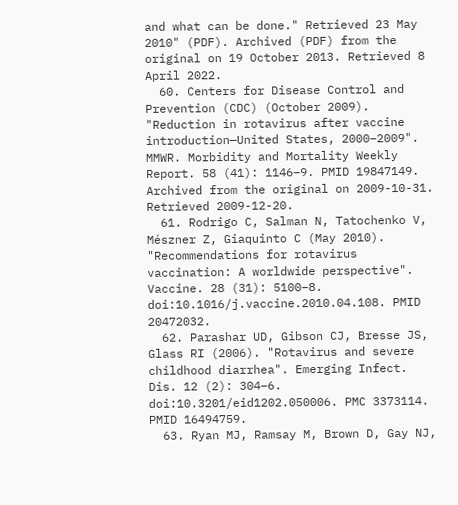and what can be done." Retrieved 23 May 2010" (PDF). Archived (PDF) from the original on 19 October 2013. Retrieved 8 April 2022.
  60. Centers for Disease Control and Prevention (CDC) (October 2009). "Reduction in rotavirus after vaccine introduction—United States, 2000–2009". MMWR. Morbidity and Mortality Weekly Report. 58 (41): 1146–9. PMID 19847149. Archived from the original on 2009-10-31. Retrieved 2009-12-20.
  61. Rodrigo C, Salman N, Tatochenko V, Mészner Z, Giaquinto C (May 2010). "Recommendations for rotavirus vaccination: A worldwide perspective". Vaccine. 28 (31): 5100–8. doi:10.1016/j.vaccine.2010.04.108. PMID 20472032.
  62. Parashar UD, Gibson CJ, Bresse JS, Glass RI (2006). "Rotavirus and severe childhood diarrhea". Emerging Infect. Dis. 12 (2): 304–6. doi:10.3201/eid1202.050006. PMC 3373114. PMID 16494759.
  63. Ryan MJ, Ramsay M, Brown D, Gay NJ,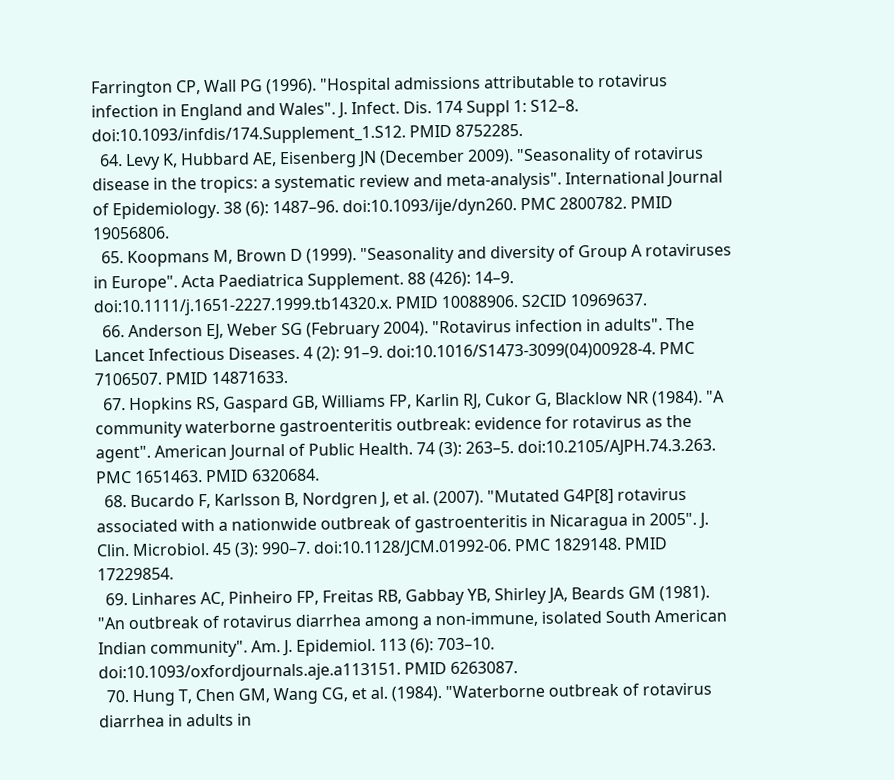Farrington CP, Wall PG (1996). "Hospital admissions attributable to rotavirus infection in England and Wales". J. Infect. Dis. 174 Suppl 1: S12–8. doi:10.1093/infdis/174.Supplement_1.S12. PMID 8752285.
  64. Levy K, Hubbard AE, Eisenberg JN (December 2009). "Seasonality of rotavirus disease in the tropics: a systematic review and meta-analysis". International Journal of Epidemiology. 38 (6): 1487–96. doi:10.1093/ije/dyn260. PMC 2800782. PMID 19056806.
  65. Koopmans M, Brown D (1999). "Seasonality and diversity of Group A rotaviruses in Europe". Acta Paediatrica Supplement. 88 (426): 14–9. doi:10.1111/j.1651-2227.1999.tb14320.x. PMID 10088906. S2CID 10969637.
  66. Anderson EJ, Weber SG (February 2004). "Rotavirus infection in adults". The Lancet Infectious Diseases. 4 (2): 91–9. doi:10.1016/S1473-3099(04)00928-4. PMC 7106507. PMID 14871633.
  67. Hopkins RS, Gaspard GB, Williams FP, Karlin RJ, Cukor G, Blacklow NR (1984). "A community waterborne gastroenteritis outbreak: evidence for rotavirus as the agent". American Journal of Public Health. 74 (3): 263–5. doi:10.2105/AJPH.74.3.263. PMC 1651463. PMID 6320684.
  68. Bucardo F, Karlsson B, Nordgren J, et al. (2007). "Mutated G4P[8] rotavirus associated with a nationwide outbreak of gastroenteritis in Nicaragua in 2005". J. Clin. Microbiol. 45 (3): 990–7. doi:10.1128/JCM.01992-06. PMC 1829148. PMID 17229854.
  69. Linhares AC, Pinheiro FP, Freitas RB, Gabbay YB, Shirley JA, Beards GM (1981). "An outbreak of rotavirus diarrhea among a non-immune, isolated South American Indian community". Am. J. Epidemiol. 113 (6): 703–10. doi:10.1093/oxfordjournals.aje.a113151. PMID 6263087.
  70. Hung T, Chen GM, Wang CG, et al. (1984). "Waterborne outbreak of rotavirus diarrhea in adults in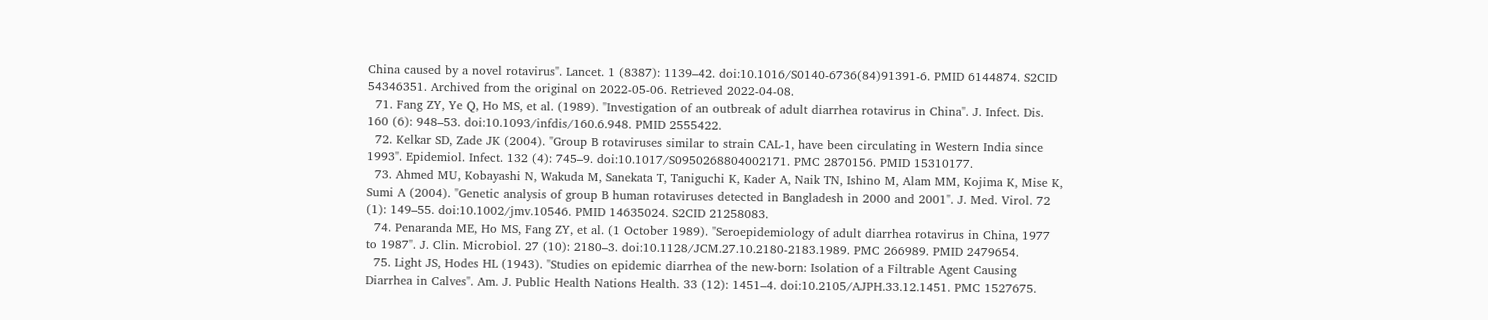China caused by a novel rotavirus". Lancet. 1 (8387): 1139–42. doi:10.1016/S0140-6736(84)91391-6. PMID 6144874. S2CID 54346351. Archived from the original on 2022-05-06. Retrieved 2022-04-08.
  71. Fang ZY, Ye Q, Ho MS, et al. (1989). "Investigation of an outbreak of adult diarrhea rotavirus in China". J. Infect. Dis. 160 (6): 948–53. doi:10.1093/infdis/160.6.948. PMID 2555422.
  72. Kelkar SD, Zade JK (2004). "Group B rotaviruses similar to strain CAL-1, have been circulating in Western India since 1993". Epidemiol. Infect. 132 (4): 745–9. doi:10.1017/S0950268804002171. PMC 2870156. PMID 15310177.
  73. Ahmed MU, Kobayashi N, Wakuda M, Sanekata T, Taniguchi K, Kader A, Naik TN, Ishino M, Alam MM, Kojima K, Mise K, Sumi A (2004). "Genetic analysis of group B human rotaviruses detected in Bangladesh in 2000 and 2001". J. Med. Virol. 72 (1): 149–55. doi:10.1002/jmv.10546. PMID 14635024. S2CID 21258083.
  74. Penaranda ME, Ho MS, Fang ZY, et al. (1 October 1989). "Seroepidemiology of adult diarrhea rotavirus in China, 1977 to 1987". J. Clin. Microbiol. 27 (10): 2180–3. doi:10.1128/JCM.27.10.2180-2183.1989. PMC 266989. PMID 2479654.
  75. Light JS, Hodes HL (1943). "Studies on epidemic diarrhea of the new-born: Isolation of a Filtrable Agent Causing Diarrhea in Calves". Am. J. Public Health Nations Health. 33 (12): 1451–4. doi:10.2105/AJPH.33.12.1451. PMC 1527675.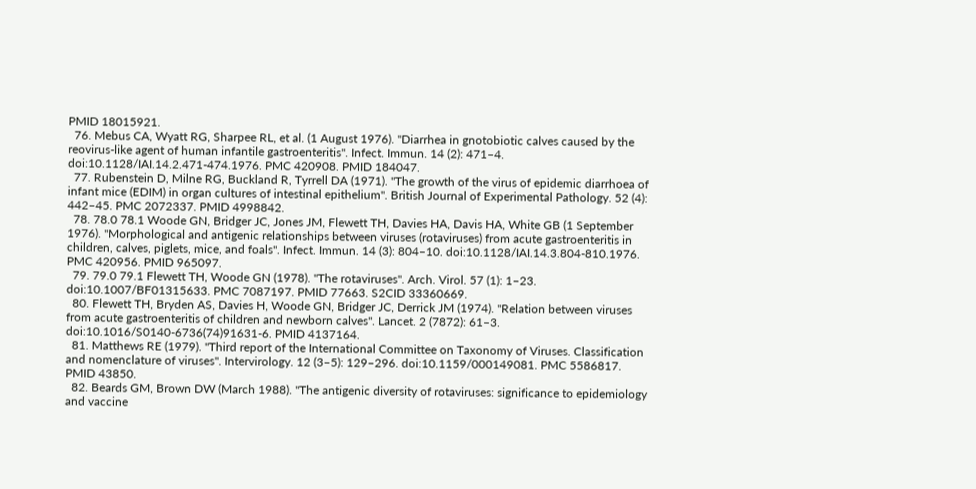PMID 18015921.
  76. Mebus CA, Wyatt RG, Sharpee RL, et al. (1 August 1976). "Diarrhea in gnotobiotic calves caused by the reovirus-like agent of human infantile gastroenteritis". Infect. Immun. 14 (2): 471–4. doi:10.1128/IAI.14.2.471-474.1976. PMC 420908. PMID 184047.
  77. Rubenstein D, Milne RG, Buckland R, Tyrrell DA (1971). "The growth of the virus of epidemic diarrhoea of infant mice (EDIM) in organ cultures of intestinal epithelium". British Journal of Experimental Pathology. 52 (4): 442–45. PMC 2072337. PMID 4998842.
  78. 78.0 78.1 Woode GN, Bridger JC, Jones JM, Flewett TH, Davies HA, Davis HA, White GB (1 September 1976). "Morphological and antigenic relationships between viruses (rotaviruses) from acute gastroenteritis in children, calves, piglets, mice, and foals". Infect. Immun. 14 (3): 804–10. doi:10.1128/IAI.14.3.804-810.1976. PMC 420956. PMID 965097.
  79. 79.0 79.1 Flewett TH, Woode GN (1978). "The rotaviruses". Arch. Virol. 57 (1): 1–23. doi:10.1007/BF01315633. PMC 7087197. PMID 77663. S2CID 33360669.
  80. Flewett TH, Bryden AS, Davies H, Woode GN, Bridger JC, Derrick JM (1974). "Relation between viruses from acute gastroenteritis of children and newborn calves". Lancet. 2 (7872): 61–3. doi:10.1016/S0140-6736(74)91631-6. PMID 4137164.
  81. Matthews RE (1979). "Third report of the International Committee on Taxonomy of Viruses. Classification and nomenclature of viruses". Intervirology. 12 (3–5): 129–296. doi:10.1159/000149081. PMC 5586817. PMID 43850.
  82. Beards GM, Brown DW (March 1988). "The antigenic diversity of rotaviruses: significance to epidemiology and vaccine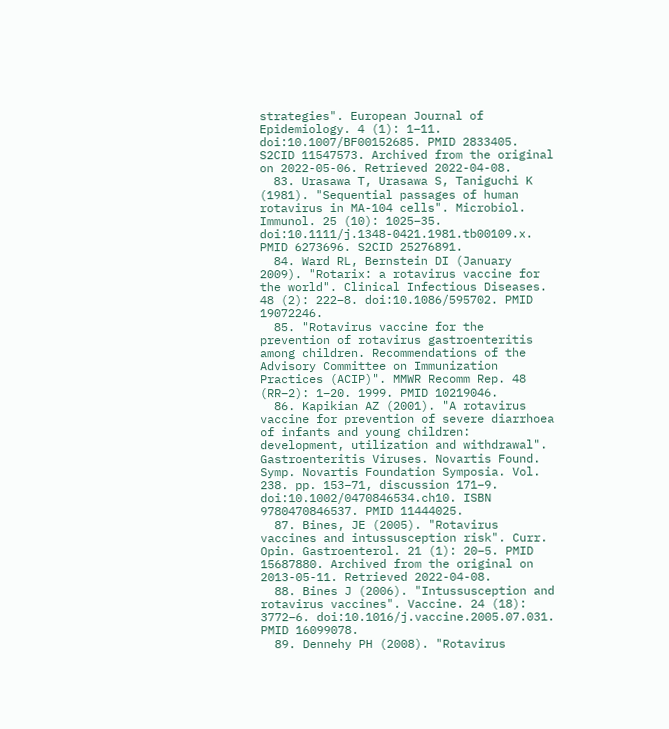strategies". European Journal of Epidemiology. 4 (1): 1–11. doi:10.1007/BF00152685. PMID 2833405. S2CID 11547573. Archived from the original on 2022-05-06. Retrieved 2022-04-08.
  83. Urasawa T, Urasawa S, Taniguchi K (1981). "Sequential passages of human rotavirus in MA-104 cells". Microbiol. Immunol. 25 (10): 1025–35. doi:10.1111/j.1348-0421.1981.tb00109.x. PMID 6273696. S2CID 25276891.
  84. Ward RL, Bernstein DI (January 2009). "Rotarix: a rotavirus vaccine for the world". Clinical Infectious Diseases. 48 (2): 222–8. doi:10.1086/595702. PMID 19072246.
  85. "Rotavirus vaccine for the prevention of rotavirus gastroenteritis among children. Recommendations of the Advisory Committee on Immunization Practices (ACIP)". MMWR Recomm Rep. 48 (RR–2): 1–20. 1999. PMID 10219046.
  86. Kapikian AZ (2001). "A rotavirus vaccine for prevention of severe diarrhoea of infants and young children: development, utilization and withdrawal". Gastroenteritis Viruses. Novartis Found. Symp. Novartis Foundation Symposia. Vol. 238. pp. 153–71, discussion 171–9. doi:10.1002/0470846534.ch10. ISBN 9780470846537. PMID 11444025.
  87. Bines, JE (2005). "Rotavirus vaccines and intussusception risk". Curr. Opin. Gastroenterol. 21 (1): 20–5. PMID 15687880. Archived from the original on 2013-05-11. Retrieved 2022-04-08.
  88. Bines J (2006). "Intussusception and rotavirus vaccines". Vaccine. 24 (18): 3772–6. doi:10.1016/j.vaccine.2005.07.031. PMID 16099078.
  89. Dennehy PH (2008). "Rotavirus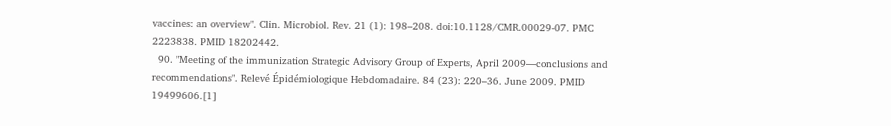vaccines: an overview". Clin. Microbiol. Rev. 21 (1): 198–208. doi:10.1128/CMR.00029-07. PMC 2223838. PMID 18202442.
  90. "Meeting of the immunization Strategic Advisory Group of Experts, April 2009—conclusions and recommendations". Relevé Épidémiologique Hebdomadaire. 84 (23): 220–36. June 2009. PMID 19499606.[1]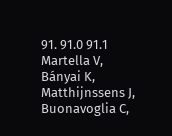91. 91.0 91.1 Martella V, Bányai K, Matthijnssens J, Buonavoglia C,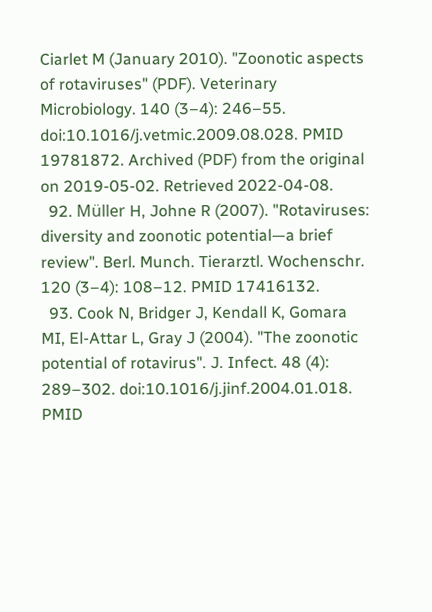Ciarlet M (January 2010). "Zoonotic aspects of rotaviruses" (PDF). Veterinary Microbiology. 140 (3–4): 246–55. doi:10.1016/j.vetmic.2009.08.028. PMID 19781872. Archived (PDF) from the original on 2019-05-02. Retrieved 2022-04-08.
  92. Müller H, Johne R (2007). "Rotaviruses: diversity and zoonotic potential—a brief review". Berl. Munch. Tierarztl. Wochenschr. 120 (3–4): 108–12. PMID 17416132.
  93. Cook N, Bridger J, Kendall K, Gomara MI, El-Attar L, Gray J (2004). "The zoonotic potential of rotavirus". J. Infect. 48 (4): 289–302. doi:10.1016/j.jinf.2004.01.018. PMID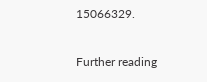15066329.

Further reading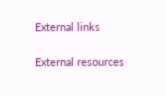External links

External resources